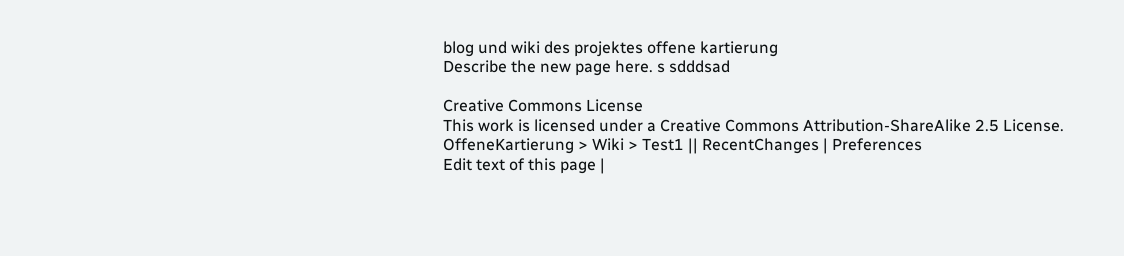blog und wiki des projektes offene kartierung
Describe the new page here. s sdddsad

Creative Commons License
This work is licensed under a Creative Commons Attribution-ShareAlike 2.5 License.
OffeneKartierung > Wiki > Test1 || RecentChanges | Preferences
Edit text of this page |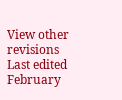View other revisions
Last edited February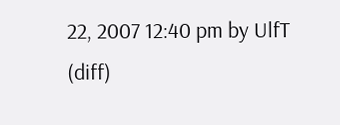22, 2007 12:40 pm by UlfT (diff)